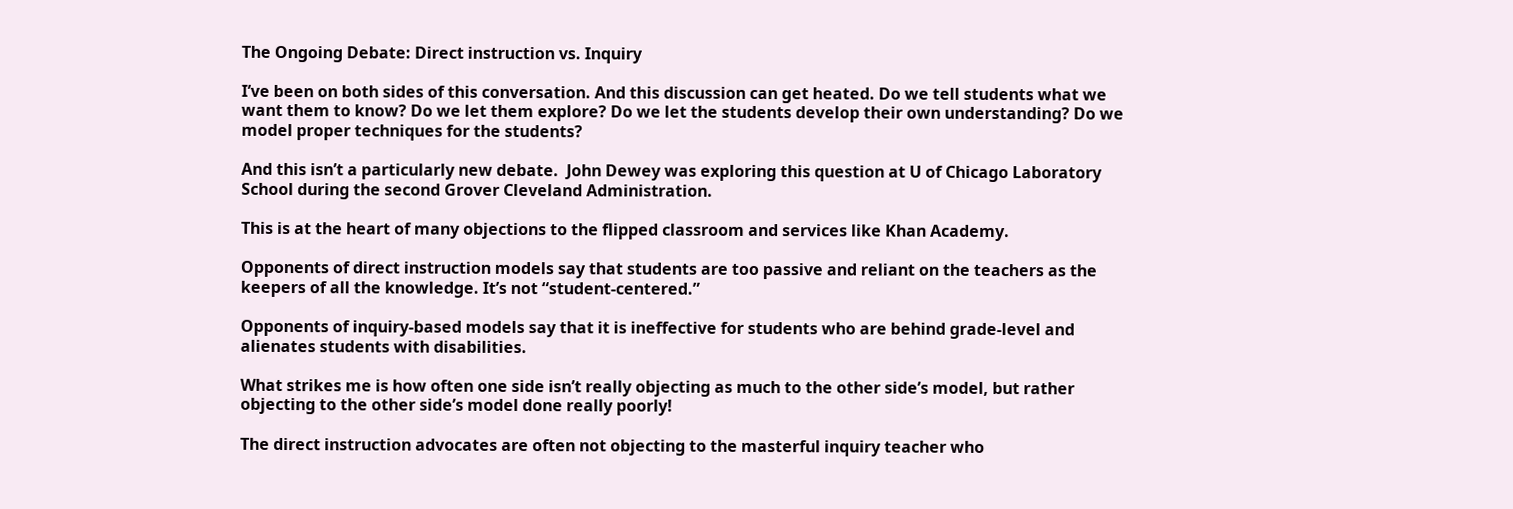The Ongoing Debate: Direct instruction vs. Inquiry

I’ve been on both sides of this conversation. And this discussion can get heated. Do we tell students what we want them to know? Do we let them explore? Do we let the students develop their own understanding? Do we model proper techniques for the students?

And this isn’t a particularly new debate.  John Dewey was exploring this question at U of Chicago Laboratory School during the second Grover Cleveland Administration.

This is at the heart of many objections to the flipped classroom and services like Khan Academy.

Opponents of direct instruction models say that students are too passive and reliant on the teachers as the keepers of all the knowledge. It’s not “student-centered.”

Opponents of inquiry-based models say that it is ineffective for students who are behind grade-level and alienates students with disabilities.

What strikes me is how often one side isn’t really objecting as much to the other side’s model, but rather objecting to the other side’s model done really poorly!

The direct instruction advocates are often not objecting to the masterful inquiry teacher who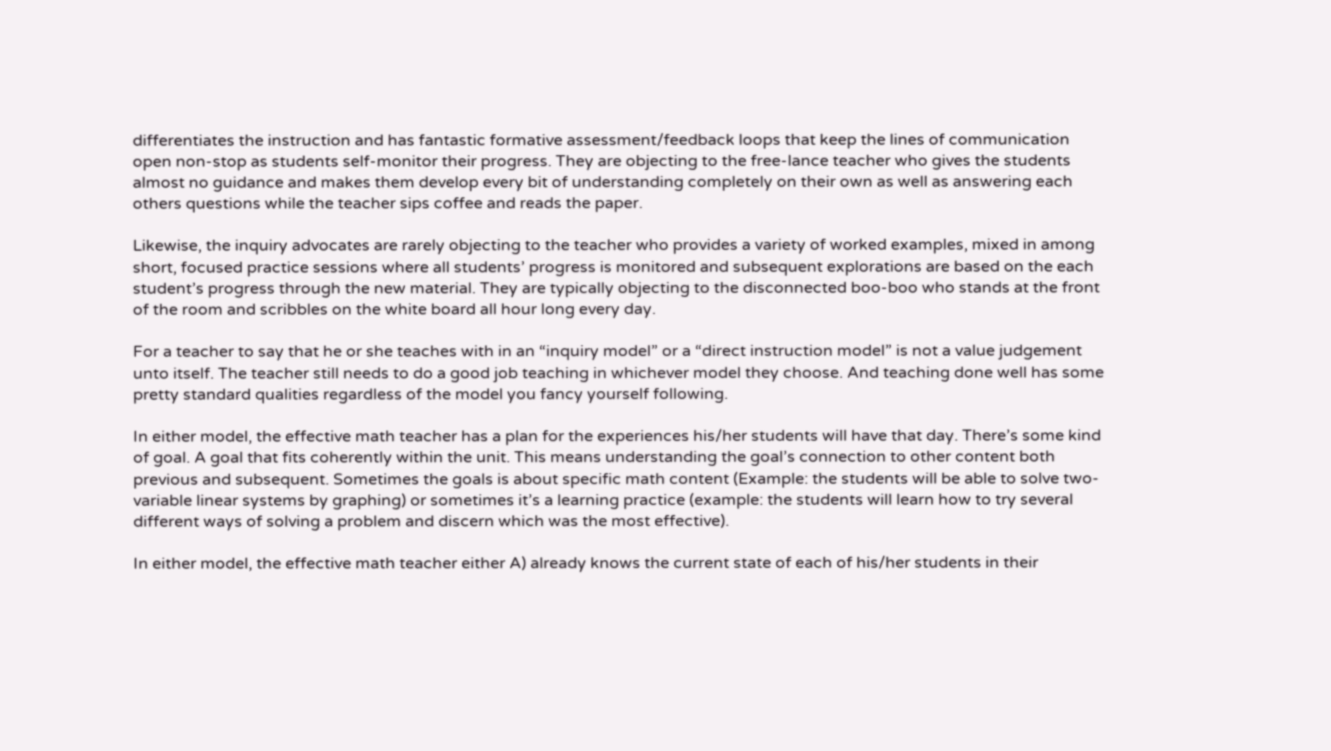differentiates the instruction and has fantastic formative assessment/feedback loops that keep the lines of communication open non-stop as students self-monitor their progress. They are objecting to the free-lance teacher who gives the students almost no guidance and makes them develop every bit of understanding completely on their own as well as answering each others questions while the teacher sips coffee and reads the paper.

Likewise, the inquiry advocates are rarely objecting to the teacher who provides a variety of worked examples, mixed in among short, focused practice sessions where all students’ progress is monitored and subsequent explorations are based on the each student’s progress through the new material. They are typically objecting to the disconnected boo-boo who stands at the front of the room and scribbles on the white board all hour long every day.

For a teacher to say that he or she teaches with in an “inquiry model” or a “direct instruction model” is not a value judgement unto itself. The teacher still needs to do a good job teaching in whichever model they choose. And teaching done well has some pretty standard qualities regardless of the model you fancy yourself following.

In either model, the effective math teacher has a plan for the experiences his/her students will have that day. There’s some kind of goal. A goal that fits coherently within the unit. This means understanding the goal’s connection to other content both previous and subsequent. Sometimes the goals is about specific math content (Example: the students will be able to solve two-variable linear systems by graphing) or sometimes it’s a learning practice (example: the students will learn how to try several different ways of solving a problem and discern which was the most effective).

In either model, the effective math teacher either A) already knows the current state of each of his/her students in their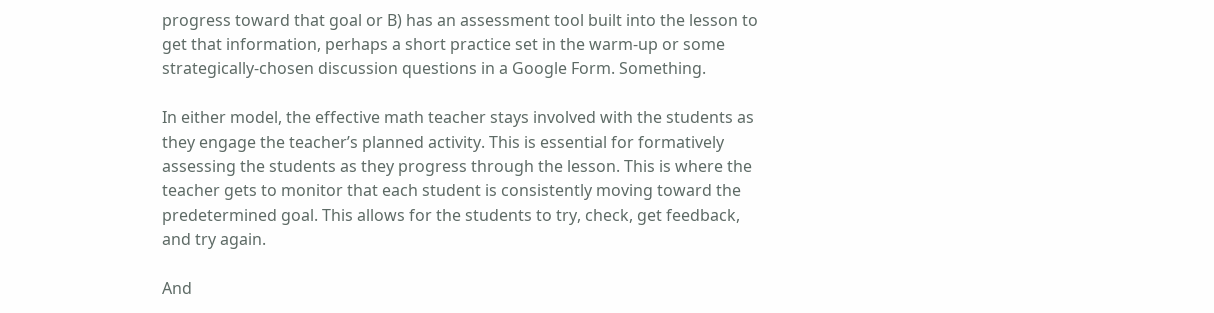progress toward that goal or B) has an assessment tool built into the lesson to get that information, perhaps a short practice set in the warm-up or some strategically-chosen discussion questions in a Google Form. Something.

In either model, the effective math teacher stays involved with the students as they engage the teacher’s planned activity. This is essential for formatively assessing the students as they progress through the lesson. This is where the teacher gets to monitor that each student is consistently moving toward the predetermined goal. This allows for the students to try, check, get feedback, and try again.

And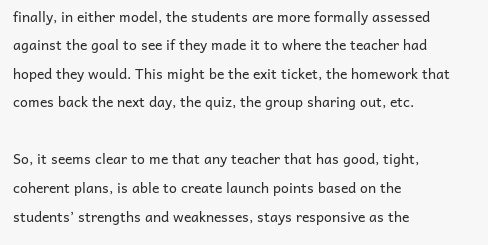finally, in either model, the students are more formally assessed against the goal to see if they made it to where the teacher had hoped they would. This might be the exit ticket, the homework that comes back the next day, the quiz, the group sharing out, etc.

So, it seems clear to me that any teacher that has good, tight, coherent plans, is able to create launch points based on the students’ strengths and weaknesses, stays responsive as the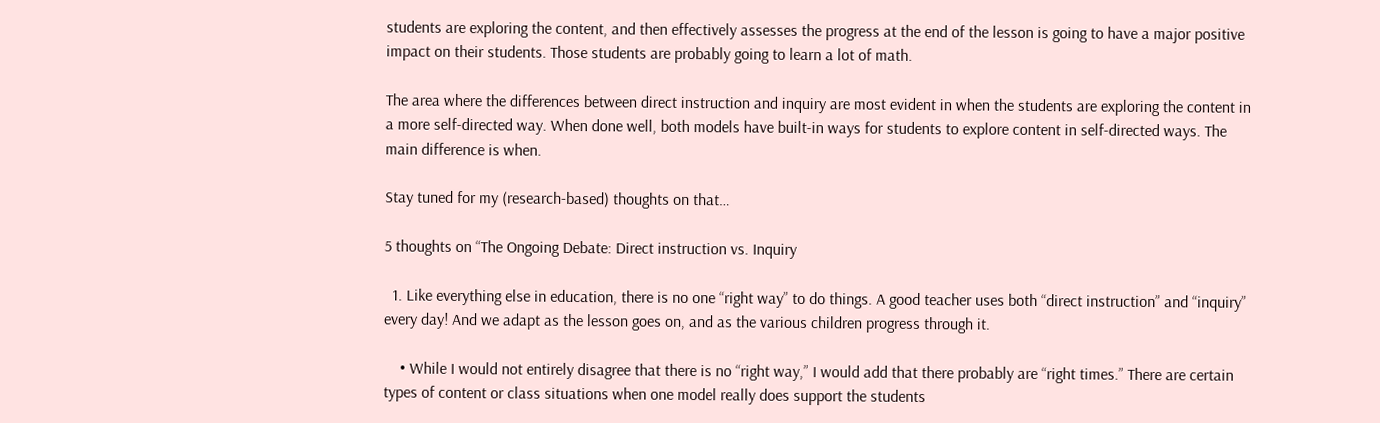students are exploring the content, and then effectively assesses the progress at the end of the lesson is going to have a major positive impact on their students. Those students are probably going to learn a lot of math.

The area where the differences between direct instruction and inquiry are most evident in when the students are exploring the content in a more self-directed way. When done well, both models have built-in ways for students to explore content in self-directed ways. The main difference is when.

Stay tuned for my (research-based) thoughts on that…

5 thoughts on “The Ongoing Debate: Direct instruction vs. Inquiry

  1. Like everything else in education, there is no one “right way” to do things. A good teacher uses both “direct instruction” and “inquiry” every day! And we adapt as the lesson goes on, and as the various children progress through it.

    • While I would not entirely disagree that there is no “right way,” I would add that there probably are “right times.” There are certain types of content or class situations when one model really does support the students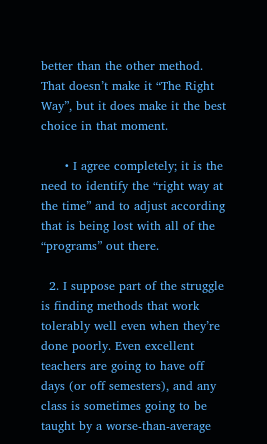better than the other method. That doesn’t make it “The Right Way”, but it does make it the best choice in that moment.

      • I agree completely; it is the need to identify the “right way at the time” and to adjust according that is being lost with all of the “programs” out there.

  2. I suppose part of the struggle is finding methods that work tolerably well even when they’re done poorly. Even excellent teachers are going to have off days (or off semesters), and any class is sometimes going to be taught by a worse-than-average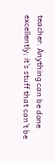teacher. Anything can be done excellently; it’s stuff that can’t be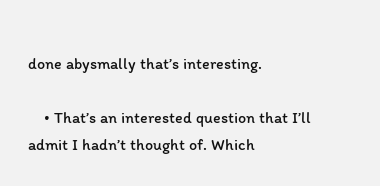done abysmally that’s interesting.

    • That’s an interested question that I’ll admit I hadn’t thought of. Which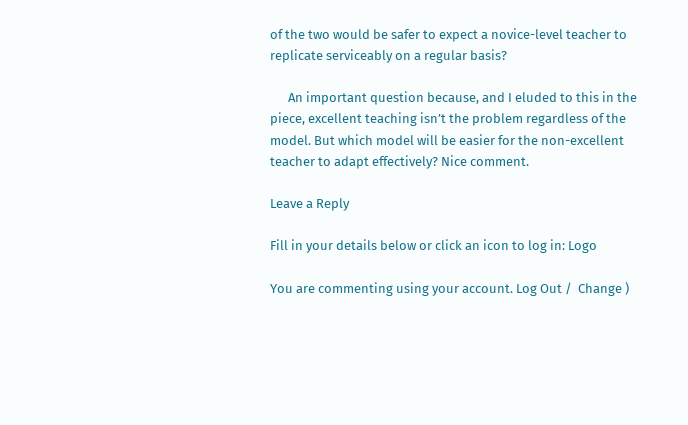of the two would be safer to expect a novice-level teacher to replicate serviceably on a regular basis?

      An important question because, and I eluded to this in the piece, excellent teaching isn’t the problem regardless of the model. But which model will be easier for the non-excellent teacher to adapt effectively? Nice comment.

Leave a Reply

Fill in your details below or click an icon to log in: Logo

You are commenting using your account. Log Out /  Change )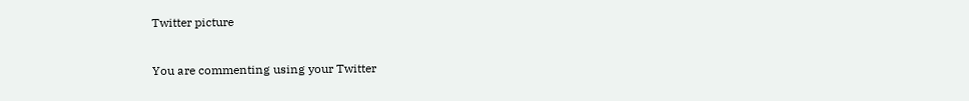Twitter picture

You are commenting using your Twitter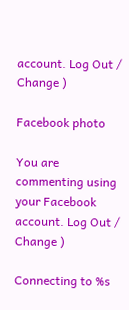account. Log Out /  Change )

Facebook photo

You are commenting using your Facebook account. Log Out /  Change )

Connecting to %s